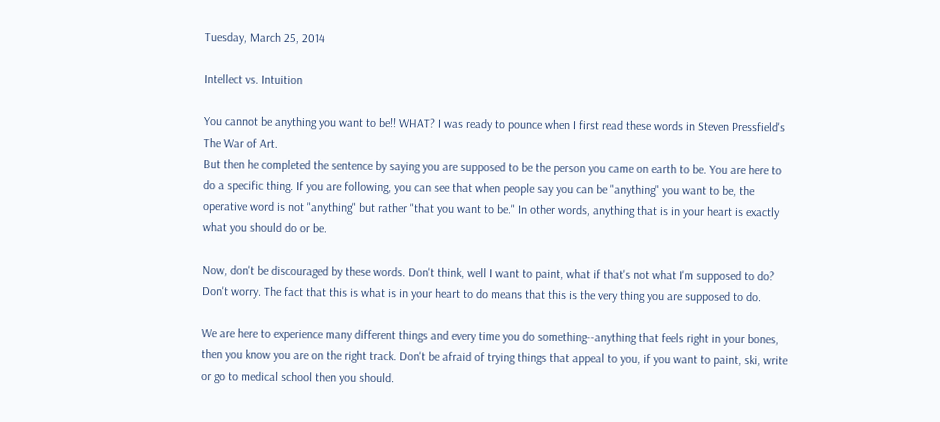Tuesday, March 25, 2014

Intellect vs. Intuition

You cannot be anything you want to be!! WHAT? I was ready to pounce when I first read these words in Steven Pressfield's The War of Art.
But then he completed the sentence by saying you are supposed to be the person you came on earth to be. You are here to do a specific thing. If you are following, you can see that when people say you can be "anything" you want to be, the operative word is not "anything" but rather "that you want to be." In other words, anything that is in your heart is exactly what you should do or be.

Now, don't be discouraged by these words. Don't think, well I want to paint, what if that's not what I'm supposed to do?  Don't worry. The fact that this is what is in your heart to do means that this is the very thing you are supposed to do.

We are here to experience many different things and every time you do something--anything that feels right in your bones, then you know you are on the right track. Don't be afraid of trying things that appeal to you, if you want to paint, ski, write or go to medical school then you should.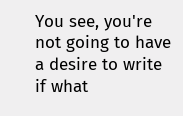You see, you're not going to have a desire to write if what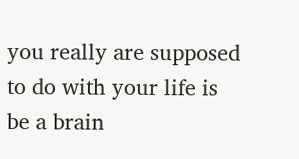you really are supposed to do with your life is be a brain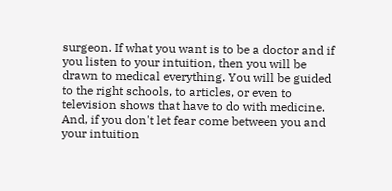surgeon. If what you want is to be a doctor and if you listen to your intuition, then you will be drawn to medical everything. You will be guided to the right schools, to articles, or even to television shows that have to do with medicine. And, if you don't let fear come between you and your intuition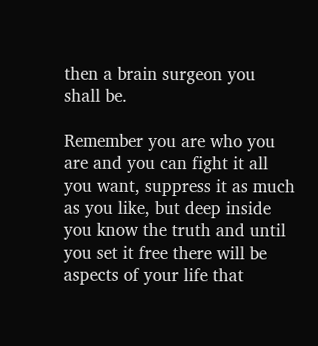then a brain surgeon you shall be.

Remember you are who you are and you can fight it all you want, suppress it as much as you like, but deep inside you know the truth and until you set it free there will be aspects of your life that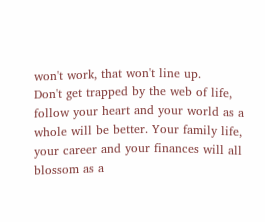won't work, that won't line up.
Don't get trapped by the web of life, follow your heart and your world as a whole will be better. Your family life, your career and your finances will all blossom as a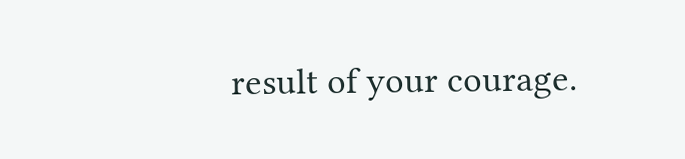result of your courage.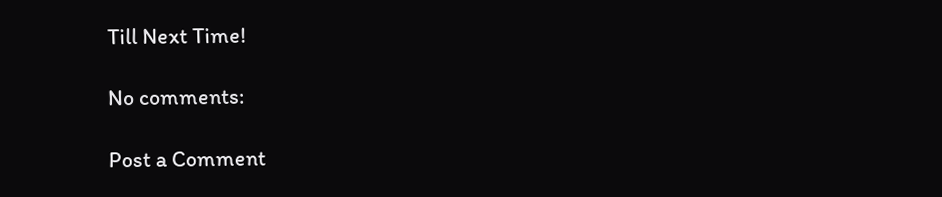Till Next Time!

No comments:

Post a Comment